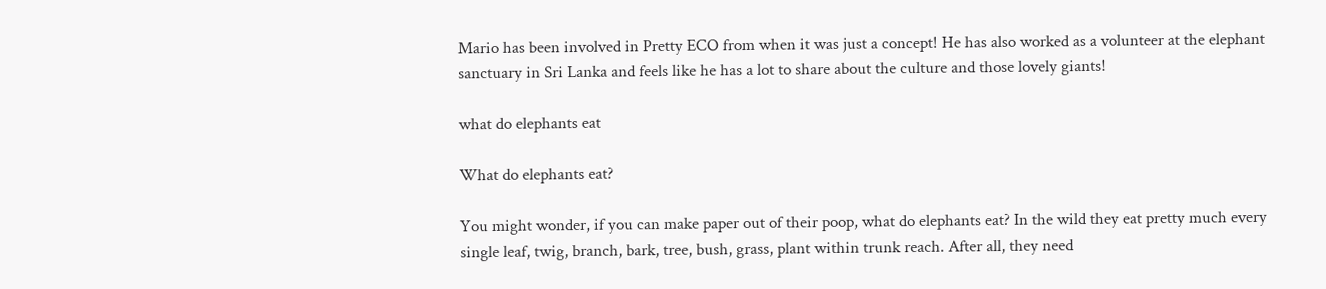Mario has been involved in Pretty ECO from when it was just a concept! He has also worked as a volunteer at the elephant sanctuary in Sri Lanka and feels like he has a lot to share about the culture and those lovely giants!

what do elephants eat

What do elephants eat?

You might wonder, if you can make paper out of their poop, what do elephants eat? In the wild they eat pretty much every single leaf, twig, branch, bark, tree, bush, grass, plant within trunk reach. After all, they need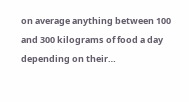on average anything between 100 and 300 kilograms of food a day depending on their…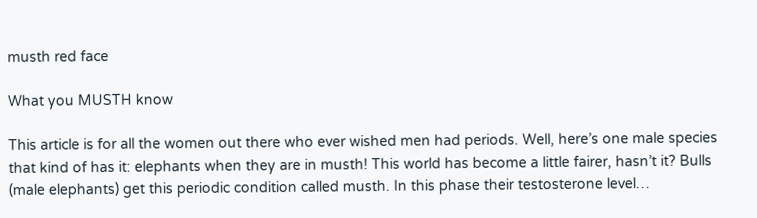musth red face

What you MUSTH know

This article is for all the women out there who ever wished men had periods. Well, here’s one male species that kind of has it: elephants when they are in musth! This world has become a little fairer, hasn’t it? Bulls (male elephants) get this periodic condition called musth. In this phase their testosterone level…